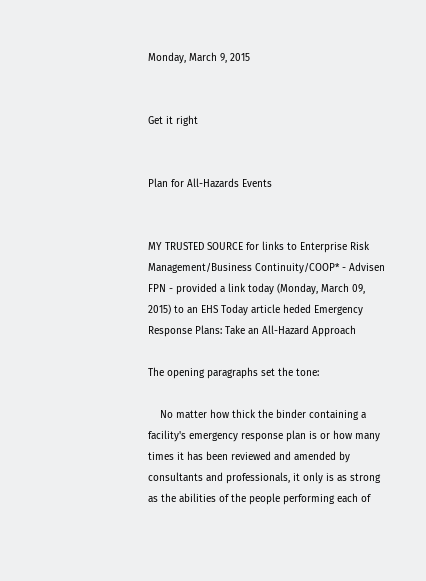Monday, March 9, 2015


Get it right


Plan for All-Hazards Events


MY TRUSTED SOURCE for links to Enterprise Risk Management/Business Continuity/COOP* - Advisen FPN - provided a link today (Monday, March 09, 2015) to an EHS Today article heded Emergency Response Plans: Take an All-Hazard Approach

The opening paragraphs set the tone:

    No matter how thick the binder containing a facility's emergency response plan is or how many times it has been reviewed and amended by consultants and professionals, it only is as strong as the abilities of the people performing each of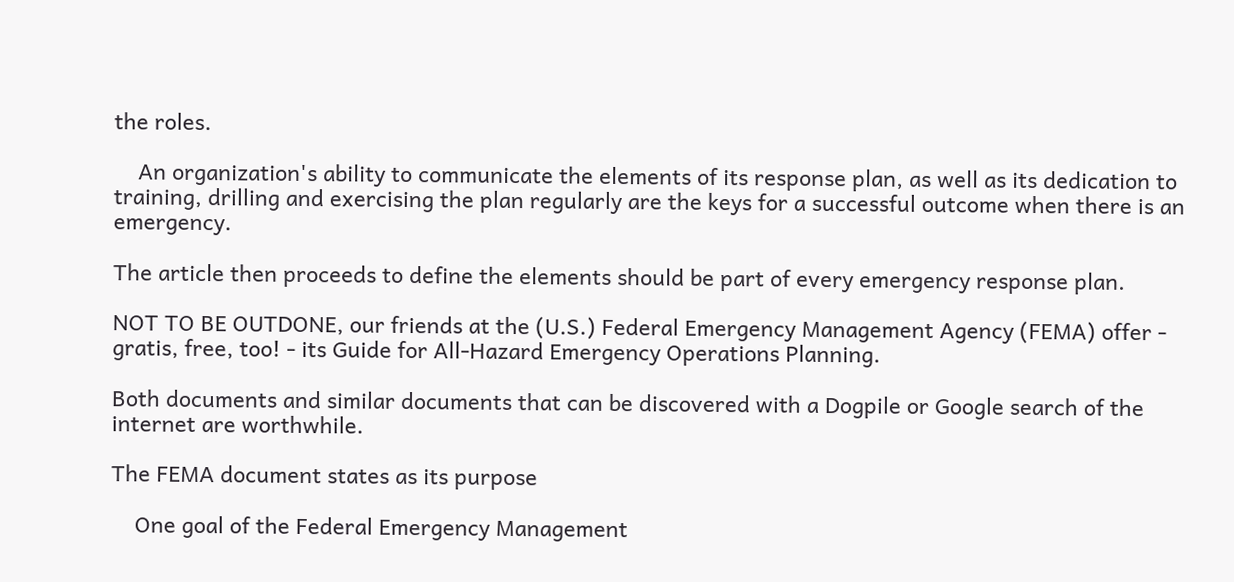the roles.

    An organization's ability to communicate the elements of its response plan, as well as its dedication to training, drilling and exercising the plan regularly are the keys for a successful outcome when there is an emergency.

The article then proceeds to define the elements should be part of every emergency response plan.

NOT TO BE OUTDONE, our friends at the (U.S.) Federal Emergency Management Agency (FEMA) offer - gratis, free, too! - its Guide for All-Hazard Emergency Operations Planning.

Both documents and similar documents that can be discovered with a Dogpile or Google search of the internet are worthwhile.

The FEMA document states as its purpose

    One goal of the Federal Emergency Management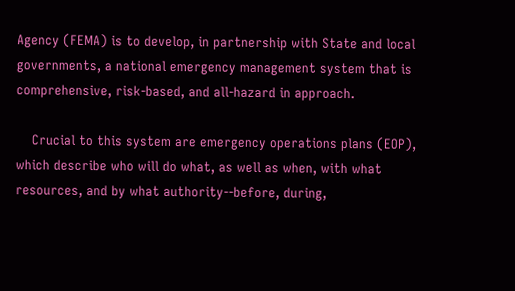Agency (FEMA) is to develop, in partnership with State and local governments, a national emergency management system that is comprehensive, risk-based, and all-hazard in approach.

    Crucial to this system are emergency operations plans (EOP), which describe who will do what, as well as when, with what resources, and by what authority--before, during,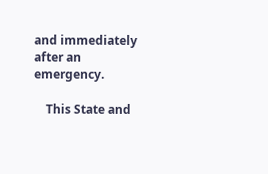and immediately after an emergency.

    This State and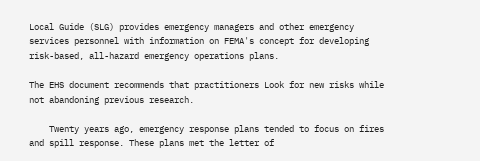Local Guide (SLG) provides emergency managers and other emergency services personnel with information on FEMA's concept for developing risk-based, all-hazard emergency operations plans.

The EHS document recommends that practitioners Look for new risks while not abandoning previous research.

    Twenty years ago, emergency response plans tended to focus on fires and spill response. These plans met the letter of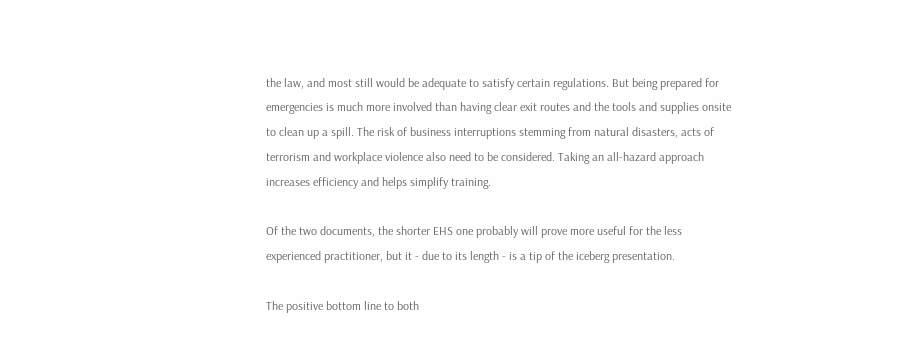the law, and most still would be adequate to satisfy certain regulations. But being prepared for emergencies is much more involved than having clear exit routes and the tools and supplies onsite to clean up a spill. The risk of business interruptions stemming from natural disasters, acts of terrorism and workplace violence also need to be considered. Taking an all-hazard approach increases efficiency and helps simplify training.

Of the two documents, the shorter EHS one probably will prove more useful for the less experienced practitioner, but it - due to its length - is a tip of the iceberg presentation.

The positive bottom line to both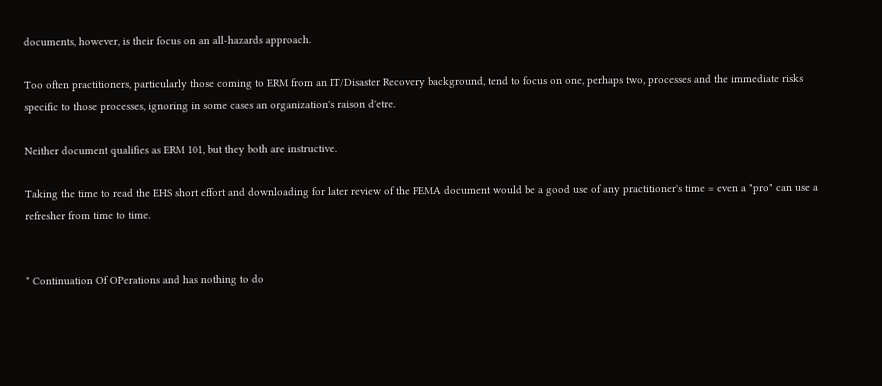documents, however, is their focus on an all-hazards approach.

Too often practitioners, particularly those coming to ERM from an IT/Disaster Recovery background, tend to focus on one, perhaps two, processes and the immediate risks specific to those processes, ignoring in some cases an organization's raison d'etre.

Neither document qualifies as ERM 101, but they both are instructive.

Taking the time to read the EHS short effort and downloading for later review of the FEMA document would be a good use of any practitioner's time = even a "pro" can use a refresher from time to time.


* Continuation Of OPerations and has nothing to do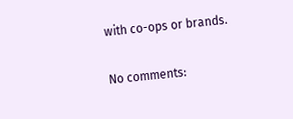with co-ops or brands.

No comments: